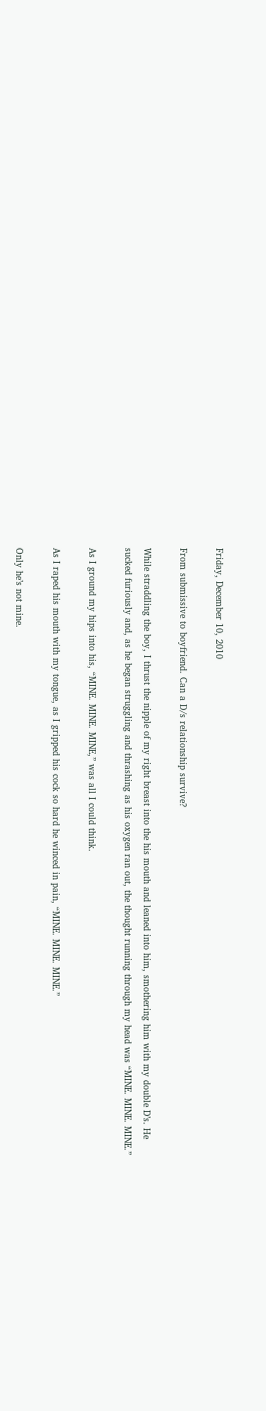Friday, December 10, 2010

From submissive to boyfriend. Can a D/s relationship survive?

While straddling the boy, I thrust the nipple of my right breast into the his mouth and leaned into him, smothering him with my double D’s. He sucked furiously and, as he began struggling and thrashing as his oxygen ran out, the thought running through my head was “MINE. MINE. MINE.”

As I ground my hips into his, “MINE. MINE. MINE,” was all I could think.

As I raped his mouth with my tongue, as I gripped his cock so hard he winced in pain, “MINE. MINE. MINE.”

Only he’s not mine.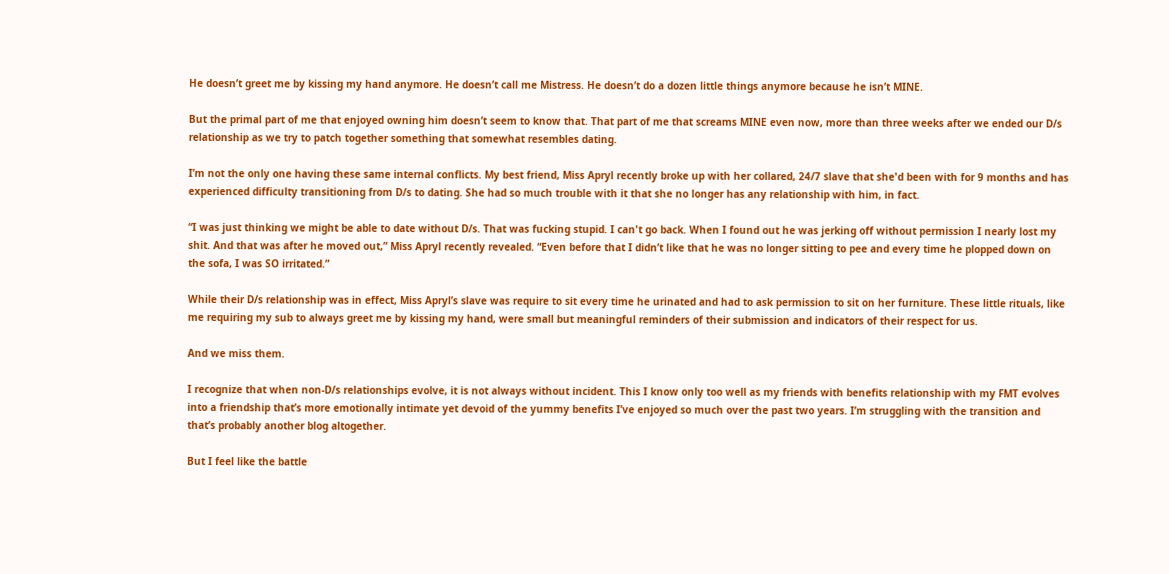He doesn’t greet me by kissing my hand anymore. He doesn’t call me Mistress. He doesn’t do a dozen little things anymore because he isn’t MINE.

But the primal part of me that enjoyed owning him doesn’t seem to know that. That part of me that screams MINE even now, more than three weeks after we ended our D/s relationship as we try to patch together something that somewhat resembles dating.

I’m not the only one having these same internal conflicts. My best friend, Miss Apryl recently broke up with her collared, 24/7 slave that she'd been with for 9 months and has experienced difficulty transitioning from D/s to dating. She had so much trouble with it that she no longer has any relationship with him, in fact.

“I was just thinking we might be able to date without D/s. That was fucking stupid. I can't go back. When I found out he was jerking off without permission I nearly lost my shit. And that was after he moved out,” Miss Apryl recently revealed. “Even before that I didn’t like that he was no longer sitting to pee and every time he plopped down on the sofa, I was SO irritated.”

While their D/s relationship was in effect, Miss Apryl’s slave was require to sit every time he urinated and had to ask permission to sit on her furniture. These little rituals, like me requiring my sub to always greet me by kissing my hand, were small but meaningful reminders of their submission and indicators of their respect for us.

And we miss them.

I recognize that when non-D/s relationships evolve, it is not always without incident. This I know only too well as my friends with benefits relationship with my FMT evolves into a friendship that’s more emotionally intimate yet devoid of the yummy benefits I’ve enjoyed so much over the past two years. I’m struggling with the transition and that’s probably another blog altogether.

But I feel like the battle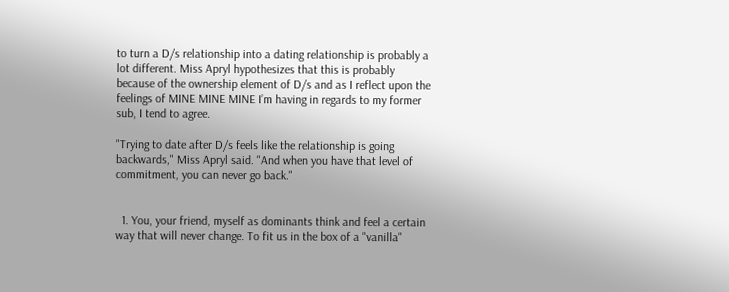to turn a D/s relationship into a dating relationship is probably a lot different. Miss Apryl hypothesizes that this is probably because of the ownership element of D/s and as I reflect upon the feelings of MINE MINE MINE I’m having in regards to my former sub, I tend to agree.

"Trying to date after D/s feels like the relationship is going backwards," Miss Apryl said. "And when you have that level of commitment, you can never go back."


  1. You, your friend, myself as dominants think and feel a certain way that will never change. To fit us in the box of a "vanilla"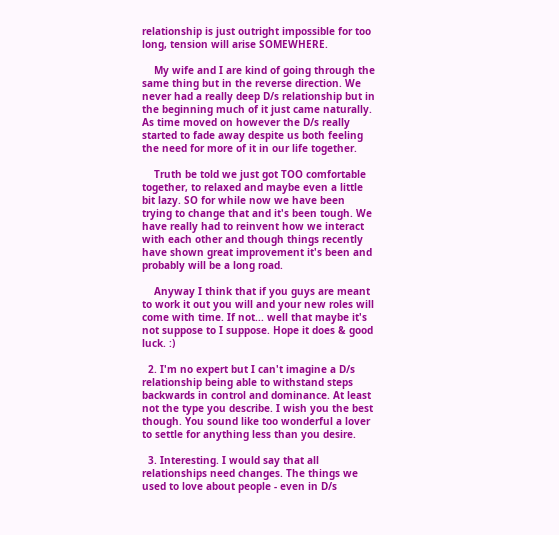relationship is just outright impossible for too long, tension will arise SOMEWHERE.

    My wife and I are kind of going through the same thing but in the reverse direction. We never had a really deep D/s relationship but in the beginning much of it just came naturally. As time moved on however the D/s really started to fade away despite us both feeling the need for more of it in our life together.

    Truth be told we just got TOO comfortable together, to relaxed and maybe even a little bit lazy. SO for while now we have been trying to change that and it's been tough. We have really had to reinvent how we interact with each other and though things recently have shown great improvement it's been and probably will be a long road.

    Anyway I think that if you guys are meant to work it out you will and your new roles will come with time. If not... well that maybe it's not suppose to I suppose. Hope it does & good luck. :)

  2. I'm no expert but I can't imagine a D/s relationship being able to withstand steps backwards in control and dominance. At least not the type you describe. I wish you the best though. You sound like too wonderful a lover to settle for anything less than you desire.

  3. Interesting. I would say that all relationships need changes. The things we used to love about people - even in D/s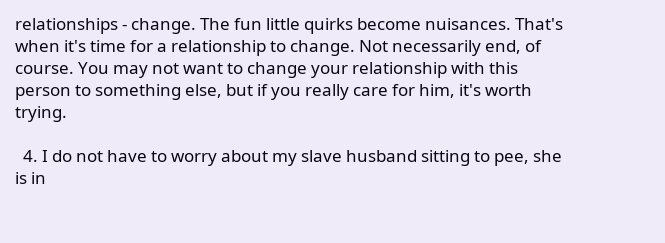relationships - change. The fun little quirks become nuisances. That's when it's time for a relationship to change. Not necessarily end, of course. You may not want to change your relationship with this person to something else, but if you really care for him, it's worth trying.

  4. I do not have to worry about my slave husband sitting to pee, she is in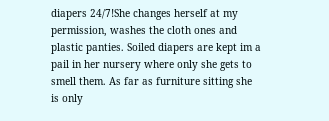diapers 24/7!She changes herself at my permission, washes the cloth ones and plastic panties. Soiled diapers are kept im a pail in her nursery where only she gets to smell them. As far as furniture sitting she is only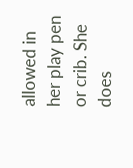allowed in her play pen or crib. She does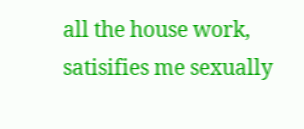all the house work, satisifies me sexually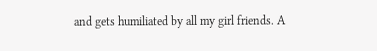and gets humiliated by all my girl friends. A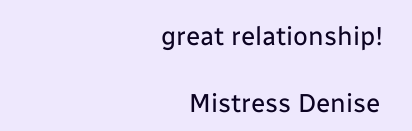great relationship!

    Mistress Denise